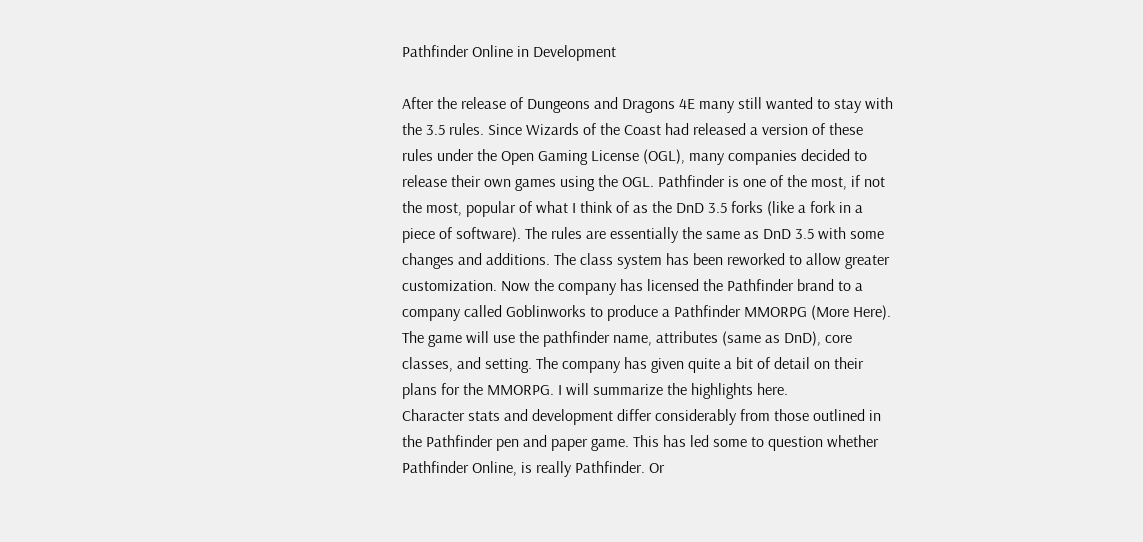Pathfinder Online in Development

After the release of Dungeons and Dragons 4E many still wanted to stay with the 3.5 rules. Since Wizards of the Coast had released a version of these rules under the Open Gaming License (OGL), many companies decided to release their own games using the OGL. Pathfinder is one of the most, if not the most, popular of what I think of as the DnD 3.5 forks (like a fork in a piece of software). The rules are essentially the same as DnD 3.5 with some changes and additions. The class system has been reworked to allow greater customization. Now the company has licensed the Pathfinder brand to a company called Goblinworks to produce a Pathfinder MMORPG (More Here). The game will use the pathfinder name, attributes (same as DnD), core classes, and setting. The company has given quite a bit of detail on their plans for the MMORPG. I will summarize the highlights here.
Character stats and development differ considerably from those outlined in the Pathfinder pen and paper game. This has led some to question whether Pathfinder Online, is really Pathfinder. Or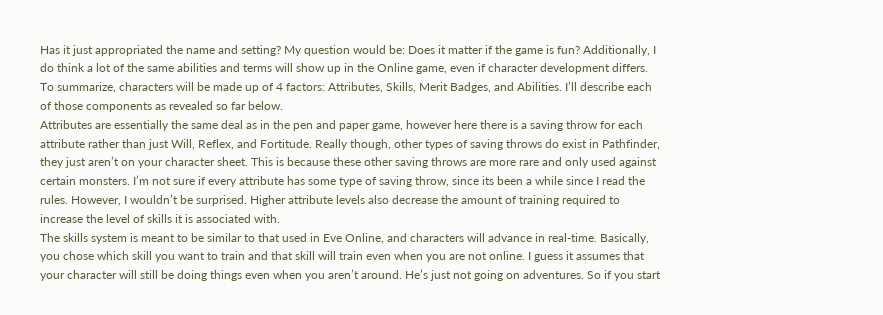Has it just appropriated the name and setting? My question would be: Does it matter if the game is fun? Additionally, I do think a lot of the same abilities and terms will show up in the Online game, even if character development differs. To summarize, characters will be made up of 4 factors: Attributes, Skills, Merit Badges, and Abilities. I’ll describe each of those components as revealed so far below.
Attributes are essentially the same deal as in the pen and paper game, however here there is a saving throw for each attribute rather than just Will, Reflex, and Fortitude. Really though, other types of saving throws do exist in Pathfinder, they just aren’t on your character sheet. This is because these other saving throws are more rare and only used against certain monsters. I’m not sure if every attribute has some type of saving throw, since its been a while since I read the rules. However, I wouldn’t be surprised. Higher attribute levels also decrease the amount of training required to increase the level of skills it is associated with.
The skills system is meant to be similar to that used in Eve Online, and characters will advance in real-time. Basically, you chose which skill you want to train and that skill will train even when you are not online. I guess it assumes that your character will still be doing things even when you aren’t around. He’s just not going on adventures. So if you start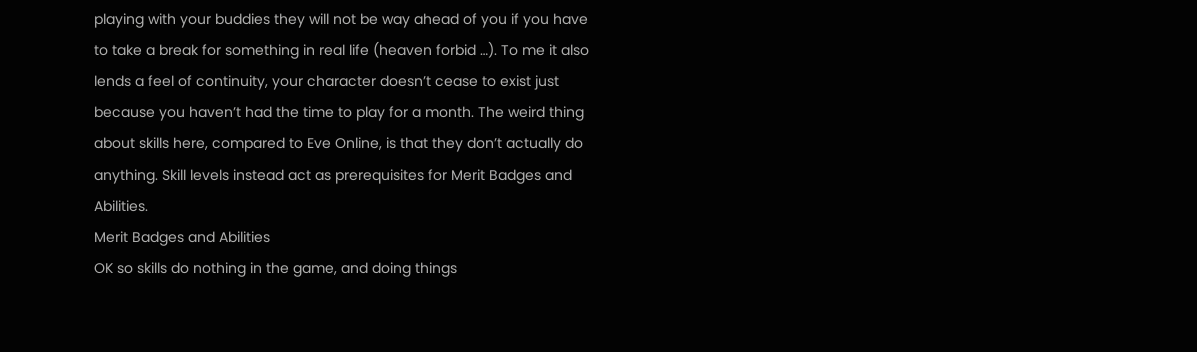playing with your buddies they will not be way ahead of you if you have to take a break for something in real life (heaven forbid …). To me it also lends a feel of continuity, your character doesn’t cease to exist just because you haven’t had the time to play for a month. The weird thing about skills here, compared to Eve Online, is that they don’t actually do anything. Skill levels instead act as prerequisites for Merit Badges and Abilities.
Merit Badges and Abilities
OK so skills do nothing in the game, and doing things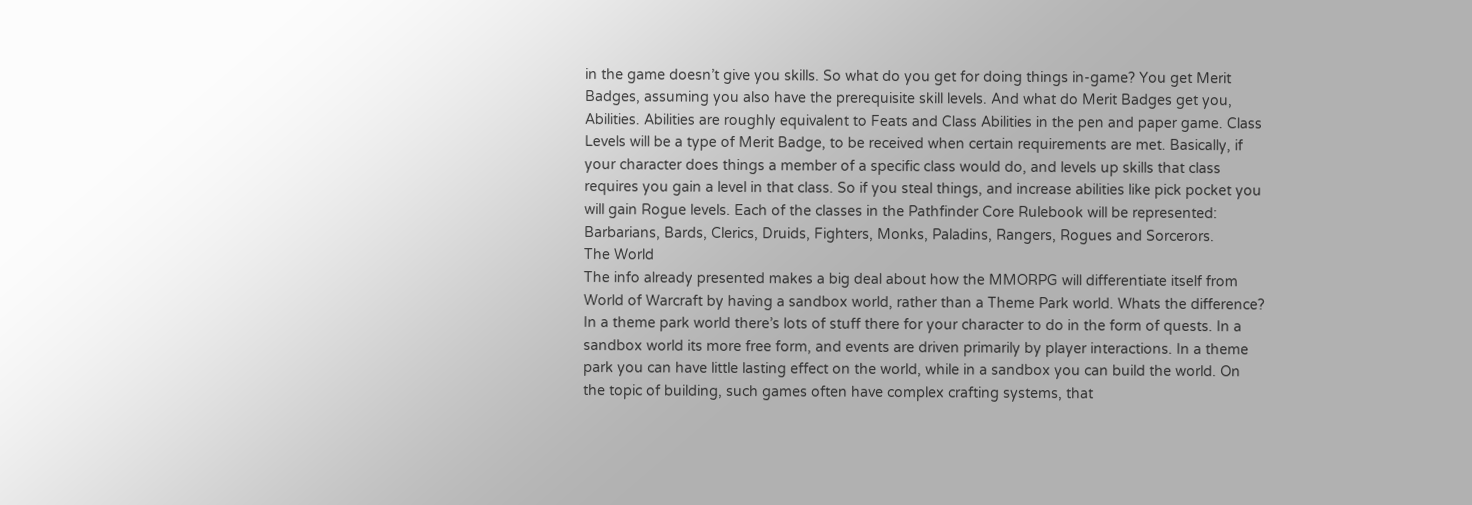in the game doesn’t give you skills. So what do you get for doing things in-game? You get Merit Badges, assuming you also have the prerequisite skill levels. And what do Merit Badges get you, Abilities. Abilities are roughly equivalent to Feats and Class Abilities in the pen and paper game. Class Levels will be a type of Merit Badge, to be received when certain requirements are met. Basically, if your character does things a member of a specific class would do, and levels up skills that class requires you gain a level in that class. So if you steal things, and increase abilities like pick pocket you will gain Rogue levels. Each of the classes in the Pathfinder Core Rulebook will be represented: Barbarians, Bards, Clerics, Druids, Fighters, Monks, Paladins, Rangers, Rogues and Sorcerors.
The World
The info already presented makes a big deal about how the MMORPG will differentiate itself from World of Warcraft by having a sandbox world, rather than a Theme Park world. Whats the difference? In a theme park world there’s lots of stuff there for your character to do in the form of quests. In a sandbox world its more free form, and events are driven primarily by player interactions. In a theme park you can have little lasting effect on the world, while in a sandbox you can build the world. On the topic of building, such games often have complex crafting systems, that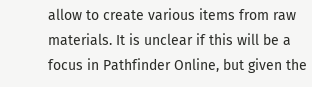allow to create various items from raw materials. It is unclear if this will be a focus in Pathfinder Online, but given the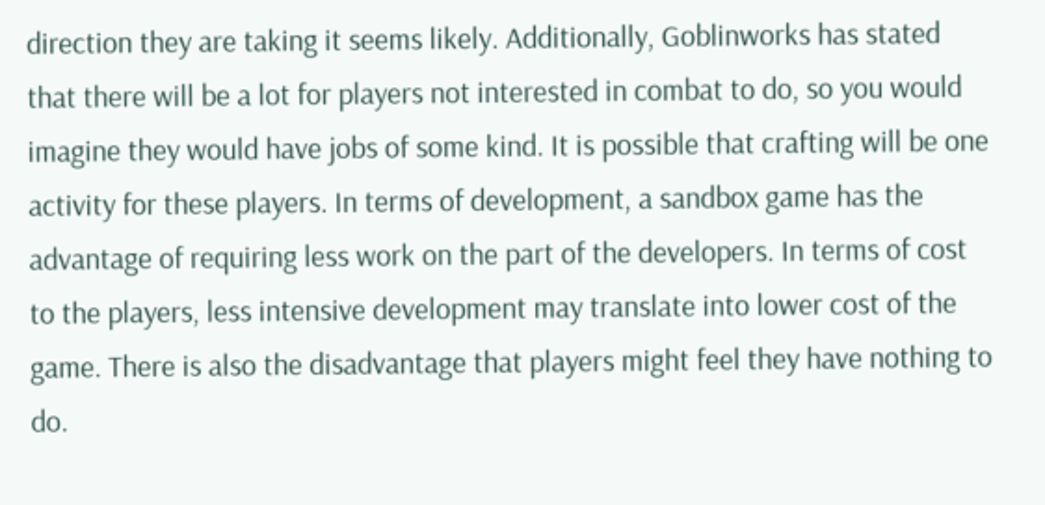direction they are taking it seems likely. Additionally, Goblinworks has stated that there will be a lot for players not interested in combat to do, so you would imagine they would have jobs of some kind. It is possible that crafting will be one activity for these players. In terms of development, a sandbox game has the advantage of requiring less work on the part of the developers. In terms of cost to the players, less intensive development may translate into lower cost of the game. There is also the disadvantage that players might feel they have nothing to do.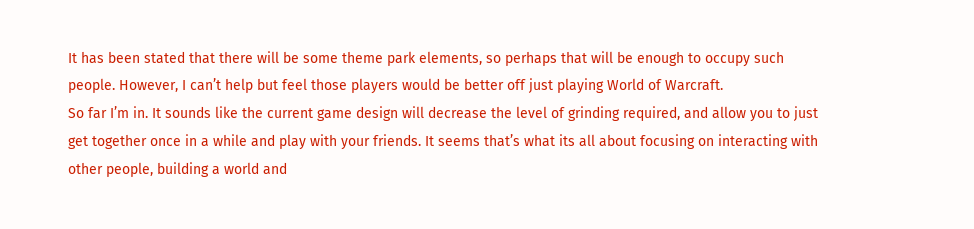It has been stated that there will be some theme park elements, so perhaps that will be enough to occupy such people. However, I can’t help but feel those players would be better off just playing World of Warcraft.
So far I’m in. It sounds like the current game design will decrease the level of grinding required, and allow you to just get together once in a while and play with your friends. It seems that’s what its all about focusing on interacting with other people, building a world and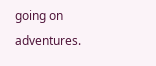going on adventures.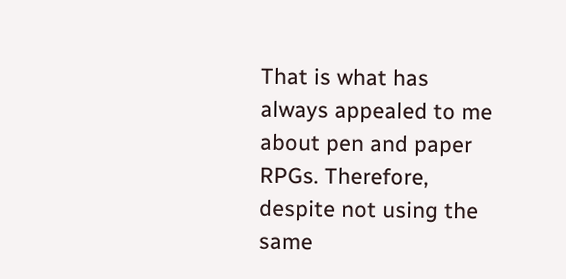That is what has always appealed to me about pen and paper RPGs. Therefore, despite not using the same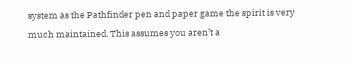system as the Pathfinder pen and paper game the spirit is very much maintained. This assumes you aren’t a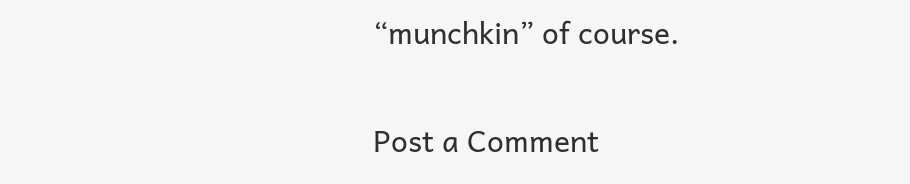“munchkin” of course.


Post a Comment